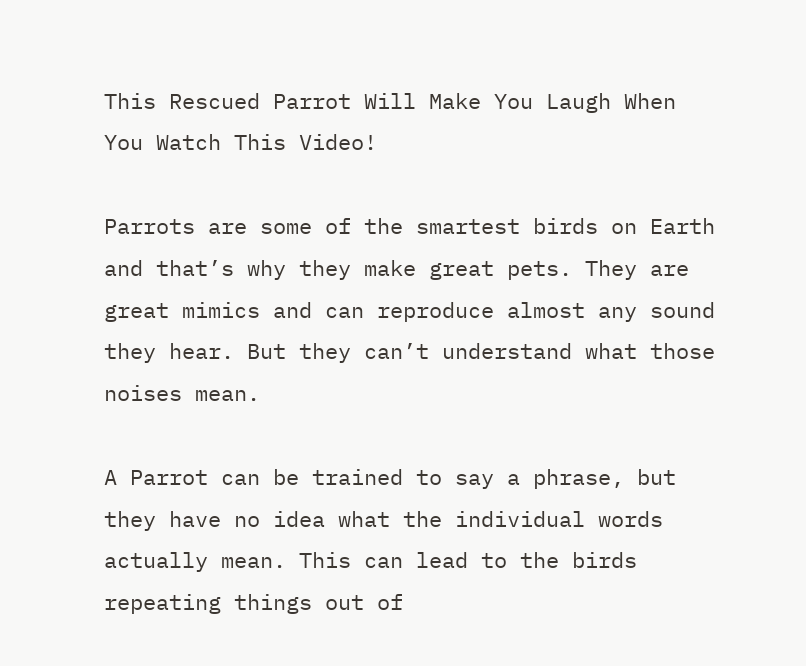This Rescued Parrot Will Make You Laugh When You Watch This Video!

Parrots are some of the smartest birds on Earth and that’s why they make great pets. They are great mimics and can reproduce almost any sound they hear. But they can’t understand what those noises mean.

A Parrot can be trained to say a phrase, but they have no idea what the individual words actually mean. This can lead to the birds repeating things out of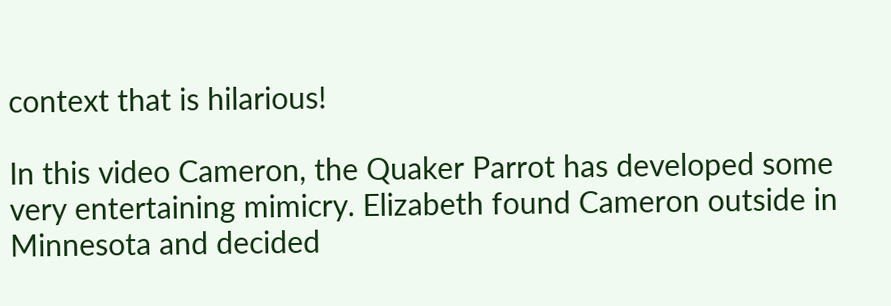context that is hilarious!

In this video Cameron, the Quaker Parrot has developed some very entertaining mimicry. Elizabeth found Cameron outside in Minnesota and decided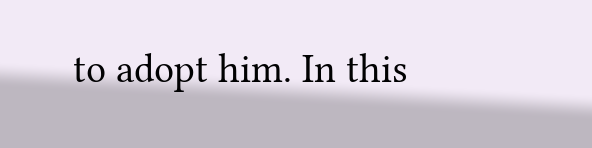to adopt him. In this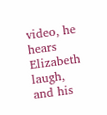video, he hears Elizabeth laugh, and his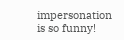impersonation is so funny!